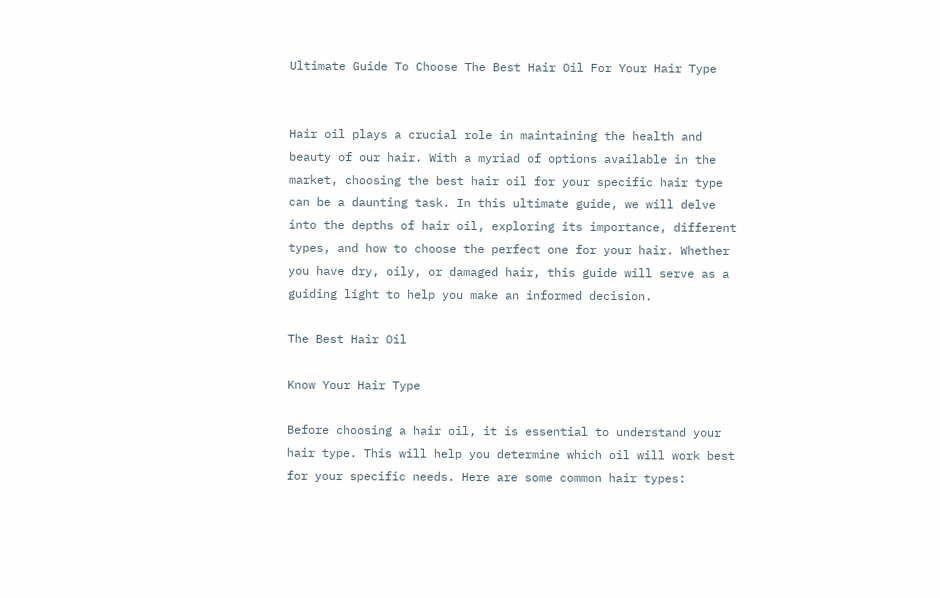Ultimate Guide To Choose The Best Hair Oil For Your Hair Type


Hair oil plays a crucial role in maintaining the health and beauty of our hair. With a myriad of options available in the market, choosing the best hair oil for your specific hair type can be a daunting task. In this ultimate guide, we will delve into the depths of hair oil, exploring its importance, different types, and how to choose the perfect one for your hair. Whether you have dry, oily, or damaged hair, this guide will serve as a guiding light to help you make an informed decision.

The Best Hair Oil

Know Your Hair Type

Before choosing a hair oil, it is essential to understand your hair type. This will help you determine which oil will work best for your specific needs. Here are some common hair types: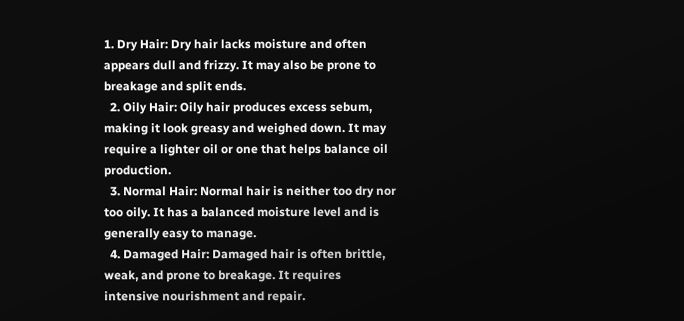1. Dry Hair: Dry hair lacks moisture and often appears dull and frizzy. It may also be prone to breakage and split ends.
  2. Oily Hair: Oily hair produces excess sebum, making it look greasy and weighed down. It may require a lighter oil or one that helps balance oil production.
  3. Normal Hair: Normal hair is neither too dry nor too oily. It has a balanced moisture level and is generally easy to manage.
  4. Damaged Hair: Damaged hair is often brittle, weak, and prone to breakage. It requires intensive nourishment and repair.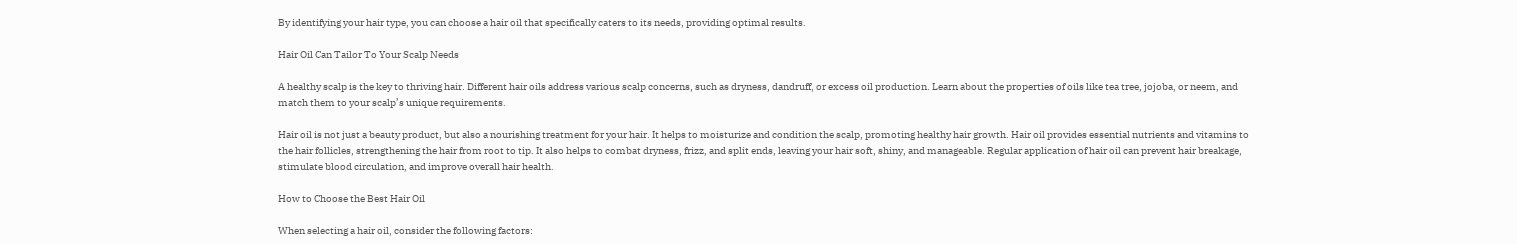By identifying your hair type, you can choose a hair oil that specifically caters to its needs, providing optimal results.

Hair Oil Can Tailor To Your Scalp Needs

A healthy scalp is the key to thriving hair. Different hair oils address various scalp concerns, such as dryness, dandruff, or excess oil production. Learn about the properties of oils like tea tree, jojoba, or neem, and match them to your scalp’s unique requirements.

Hair oil is not just a beauty product, but also a nourishing treatment for your hair. It helps to moisturize and condition the scalp, promoting healthy hair growth. Hair oil provides essential nutrients and vitamins to the hair follicles, strengthening the hair from root to tip. It also helps to combat dryness, frizz, and split ends, leaving your hair soft, shiny, and manageable. Regular application of hair oil can prevent hair breakage, stimulate blood circulation, and improve overall hair health.

How to Choose the Best Hair Oil

When selecting a hair oil, consider the following factors: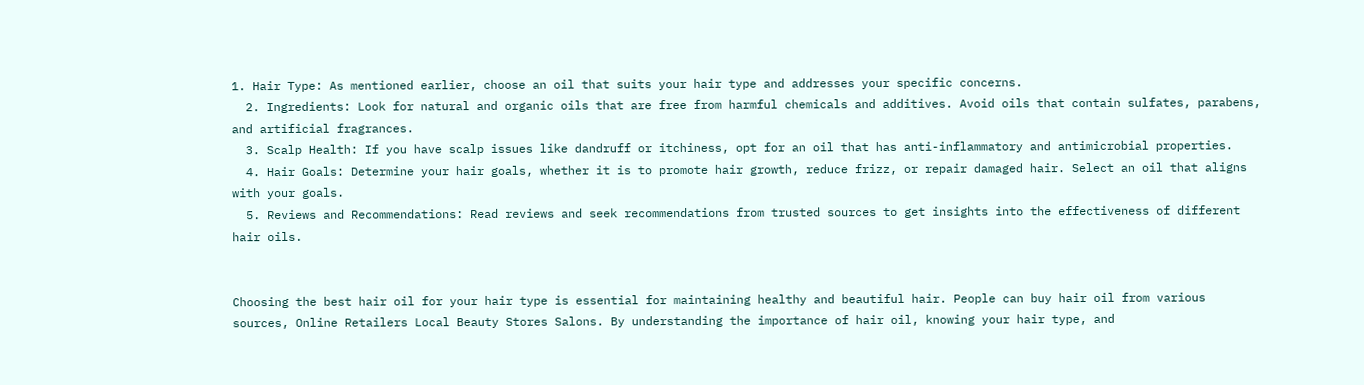1. Hair Type: As mentioned earlier, choose an oil that suits your hair type and addresses your specific concerns.
  2. Ingredients: Look for natural and organic oils that are free from harmful chemicals and additives. Avoid oils that contain sulfates, parabens, and artificial fragrances.
  3. Scalp Health: If you have scalp issues like dandruff or itchiness, opt for an oil that has anti-inflammatory and antimicrobial properties.
  4. Hair Goals: Determine your hair goals, whether it is to promote hair growth, reduce frizz, or repair damaged hair. Select an oil that aligns with your goals.
  5. Reviews and Recommendations: Read reviews and seek recommendations from trusted sources to get insights into the effectiveness of different hair oils.


Choosing the best hair oil for your hair type is essential for maintaining healthy and beautiful hair. People can buy hair oil from various sources, Online Retailers Local Beauty Stores Salons. By understanding the importance of hair oil, knowing your hair type, and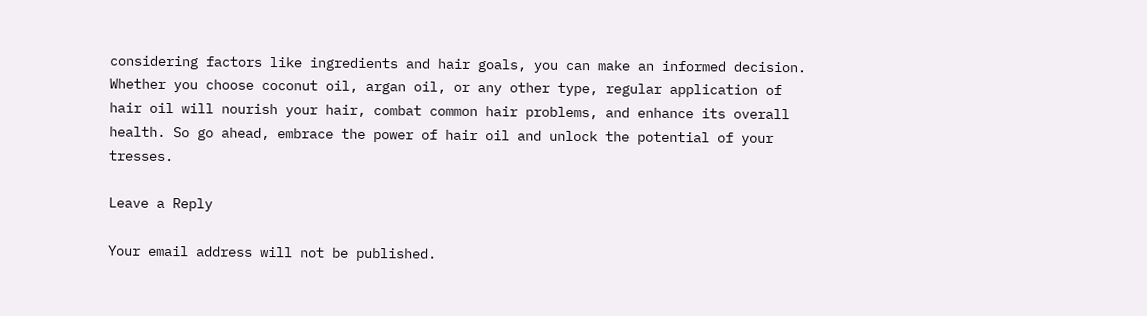considering factors like ingredients and hair goals, you can make an informed decision. Whether you choose coconut oil, argan oil, or any other type, regular application of hair oil will nourish your hair, combat common hair problems, and enhance its overall health. So go ahead, embrace the power of hair oil and unlock the potential of your tresses.

Leave a Reply

Your email address will not be published.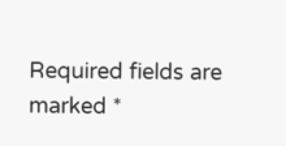Required fields are marked *